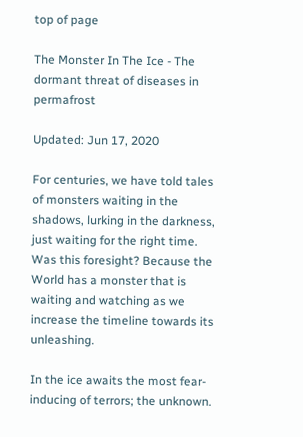top of page

The Monster In The Ice - The dormant threat of diseases in permafrost

Updated: Jun 17, 2020

For centuries, we have told tales of monsters waiting in the shadows, lurking in the darkness, just waiting for the right time. Was this foresight? Because the World has a monster that is waiting and watching as we increase the timeline towards its unleashing.

In the ice awaits the most fear-inducing of terrors; the unknown.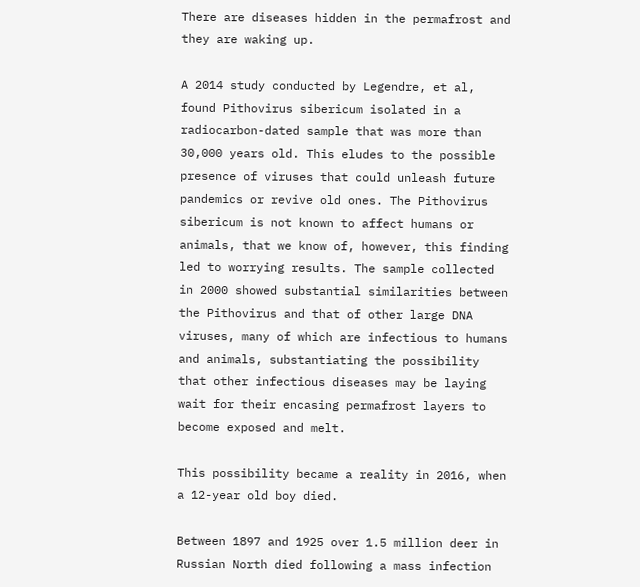There are diseases hidden in the permafrost and they are waking up.

A 2014 study conducted by Legendre, et al, found Pithovirus sibericum isolated in a radiocarbon-dated sample that was more than 30,000 years old. This eludes to the possible presence of viruses that could unleash future pandemics or revive old ones. The Pithovirus sibericum is not known to affect humans or animals, that we know of, however, this finding led to worrying results. The sample collected in 2000 showed substantial similarities between the Pithovirus and that of other large DNA viruses, many of which are infectious to humans and animals, substantiating the possibility that other infectious diseases may be laying wait for their encasing permafrost layers to become exposed and melt.

This possibility became a reality in 2016, when a 12-year old boy died.

Between 1897 and 1925 over 1.5 million deer in Russian North died following a mass infection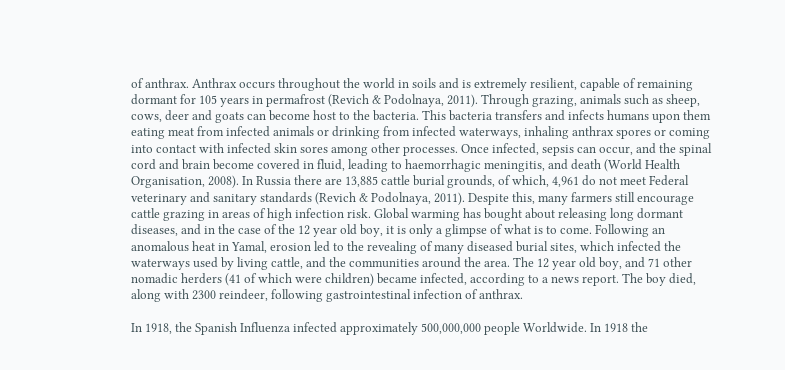of anthrax. Anthrax occurs throughout the world in soils and is extremely resilient, capable of remaining dormant for 105 years in permafrost (Revich & Podolnaya, 2011). Through grazing, animals such as sheep, cows, deer and goats can become host to the bacteria. This bacteria transfers and infects humans upon them eating meat from infected animals or drinking from infected waterways, inhaling anthrax spores or coming into contact with infected skin sores among other processes. Once infected, sepsis can occur, and the spinal cord and brain become covered in fluid, leading to haemorrhagic meningitis, and death (World Health Organisation, 2008). In Russia there are 13,885 cattle burial grounds, of which, 4,961 do not meet Federal veterinary and sanitary standards (Revich & Podolnaya, 2011). Despite this, many farmers still encourage cattle grazing in areas of high infection risk. Global warming has bought about releasing long dormant diseases, and in the case of the 12 year old boy, it is only a glimpse of what is to come. Following an anomalous heat in Yamal, erosion led to the revealing of many diseased burial sites, which infected the waterways used by living cattle, and the communities around the area. The 12 year old boy, and 71 other nomadic herders (41 of which were children) became infected, according to a news report. The boy died, along with 2300 reindeer, following gastrointestinal infection of anthrax.

In 1918, the Spanish Influenza infected approximately 500,000,000 people Worldwide. In 1918 the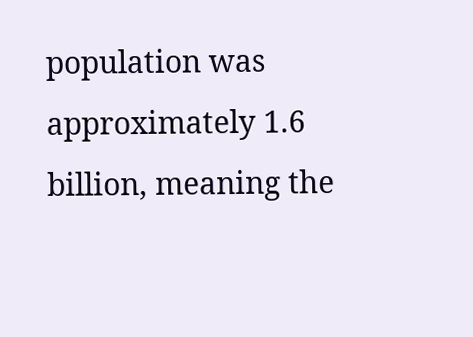population was approximately 1.6 billion, meaning the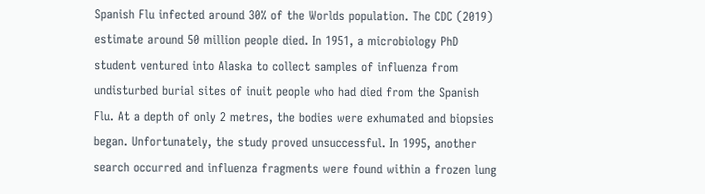Spanish Flu infected around 30% of the Worlds population. The CDC (2019) estimate around 50 million people died. In 1951, a microbiology PhD student ventured into Alaska to collect samples of influenza from undisturbed burial sites of inuit people who had died from the Spanish Flu. At a depth of only 2 metres, the bodies were exhumated and biopsies began. Unfortunately, the study proved unsuccessful. In 1995, another search occurred and influenza fragments were found within a frozen lung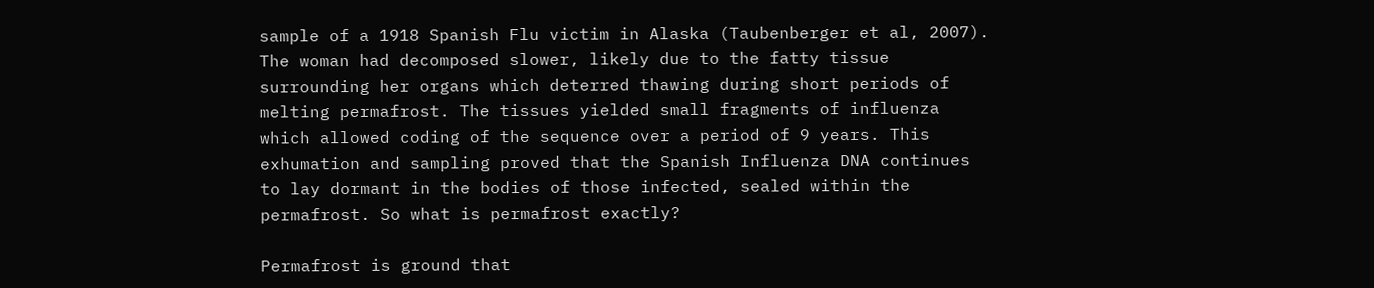sample of a 1918 Spanish Flu victim in Alaska (Taubenberger et al, 2007). The woman had decomposed slower, likely due to the fatty tissue surrounding her organs which deterred thawing during short periods of melting permafrost. The tissues yielded small fragments of influenza which allowed coding of the sequence over a period of 9 years. This exhumation and sampling proved that the Spanish Influenza DNA continues to lay dormant in the bodies of those infected, sealed within the permafrost. So what is permafrost exactly?

Permafrost is ground that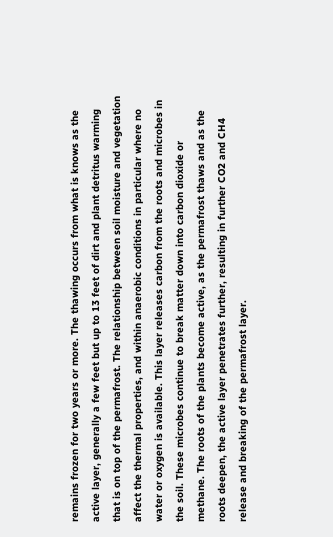remains frozen for two years or more. The thawing occurs from what is knows as the active layer, generally a few feet but up to 13 feet of dirt and plant detritus warming that is on top of the permafrost. The relationship between soil moisture and vegetation affect the thermal properties, and within anaerobic conditions in particular where no water or oxygen is available. This layer releases carbon from the roots and microbes in the soil. These microbes continue to break matter down into carbon dioxide or methane. The roots of the plants become active, as the permafrost thaws and as the roots deepen, the active layer penetrates further, resulting in further CO2 and CH4 release and breaking of the permafrost layer.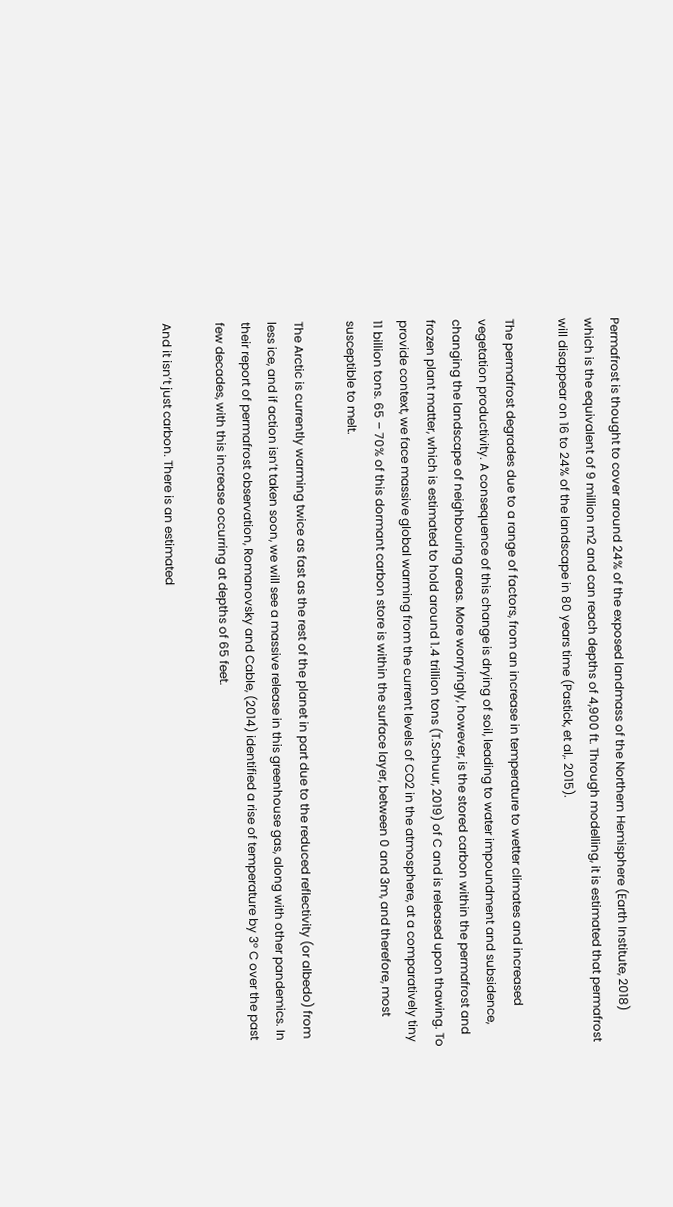Permafrost is thought to cover around 24% of the exposed landmass of the Northern Hemisphere (Earth Institute, 2018) which is the equivalent of 9 million m2 and can reach depths of 4,900 ft. Through modelling, it is estimated that permafrost will disappear on 16 to 24% of the landscape in 80 years time (Pastick, et al,. 2015).

The permafrost degrades due to a range of factors, from an increase in temperature to wetter climates and increased vegetation productivity. A consequence of this change is drying of soil, leading to water impoundment and subsidence, changing the landscape of neighbouring areas. More worryingly, however, is the stored carbon within the permafrost and frozen plant matter, which is estimated to hold around 1.4 trillion tons (T.Schuur, 2019) of C and is released upon thawing. To provide context, we face massive global warming from the current levels of CO2 in the atmosphere, at a comparatively tiny 11 billion tons. 65 – 70% of this dormant carbon store is within the surface layer, between 0 and 3m, and therefore, most susceptible to melt.

The Arctic is currently warming twice as fast as the rest of the planet in part due to the reduced reflectivity (or albedo) from less ice, and if action isn’t taken soon, we will see a massive release in this greenhouse gas, along with other pandemics. In their report of permafrost observation, Romanovsky and Cable, (2014) identified a rise of temperature by 3° C over the past few decades, with this increase occurring at depths of 65 feet.

And it isn’t just carbon. There is an estimated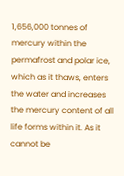1,656,000 tonnes of mercury within the permafrost and polar ice, which as it thaws, enters the water and increases the mercury content of all life forms within it. As it cannot be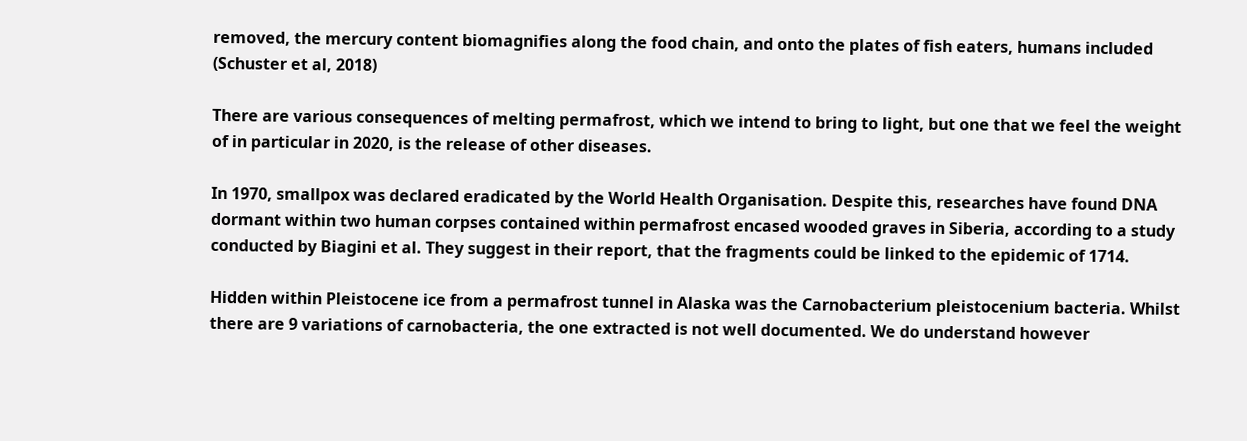removed, the mercury content biomagnifies along the food chain, and onto the plates of fish eaters, humans included (Schuster et al, 2018)

There are various consequences of melting permafrost, which we intend to bring to light, but one that we feel the weight of in particular in 2020, is the release of other diseases.

In 1970, smallpox was declared eradicated by the World Health Organisation. Despite this, researches have found DNA dormant within two human corpses contained within permafrost encased wooded graves in Siberia, according to a study conducted by Biagini et al. They suggest in their report, that the fragments could be linked to the epidemic of 1714.

Hidden within Pleistocene ice from a permafrost tunnel in Alaska was the Carnobacterium pleistocenium bacteria. Whilst there are 9 variations of carnobacteria, the one extracted is not well documented. We do understand however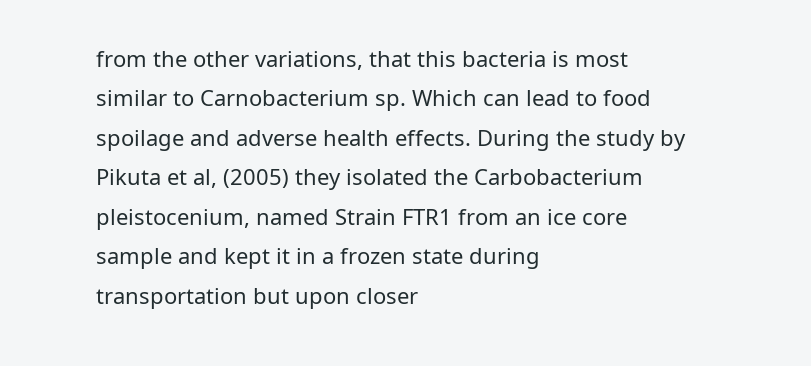from the other variations, that this bacteria is most similar to Carnobacterium sp. Which can lead to food spoilage and adverse health effects. During the study by Pikuta et al, (2005) they isolated the Carbobacterium pleistocenium, named Strain FTR1 from an ice core sample and kept it in a frozen state during transportation but upon closer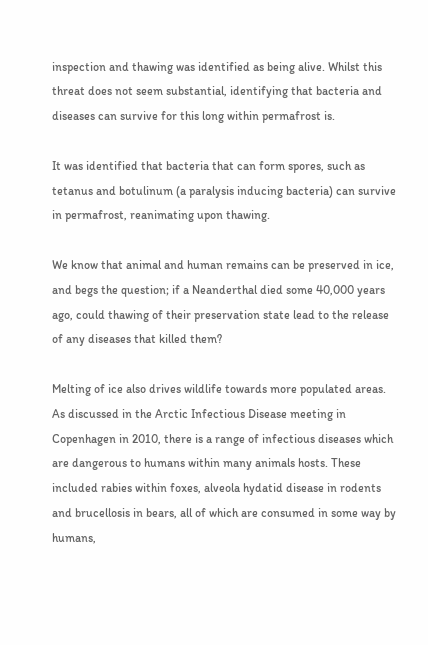inspection and thawing was identified as being alive. Whilst this threat does not seem substantial, identifying that bacteria and diseases can survive for this long within permafrost is.

It was identified that bacteria that can form spores, such as tetanus and botulinum (a paralysis inducing bacteria) can survive in permafrost, reanimating upon thawing.

We know that animal and human remains can be preserved in ice, and begs the question; if a Neanderthal died some 40,000 years ago, could thawing of their preservation state lead to the release of any diseases that killed them?

Melting of ice also drives wildlife towards more populated areas. As discussed in the Arctic Infectious Disease meeting in Copenhagen in 2010, there is a range of infectious diseases which are dangerous to humans within many animals hosts. These included rabies within foxes, alveola hydatid disease in rodents and brucellosis in bears, all of which are consumed in some way by humans,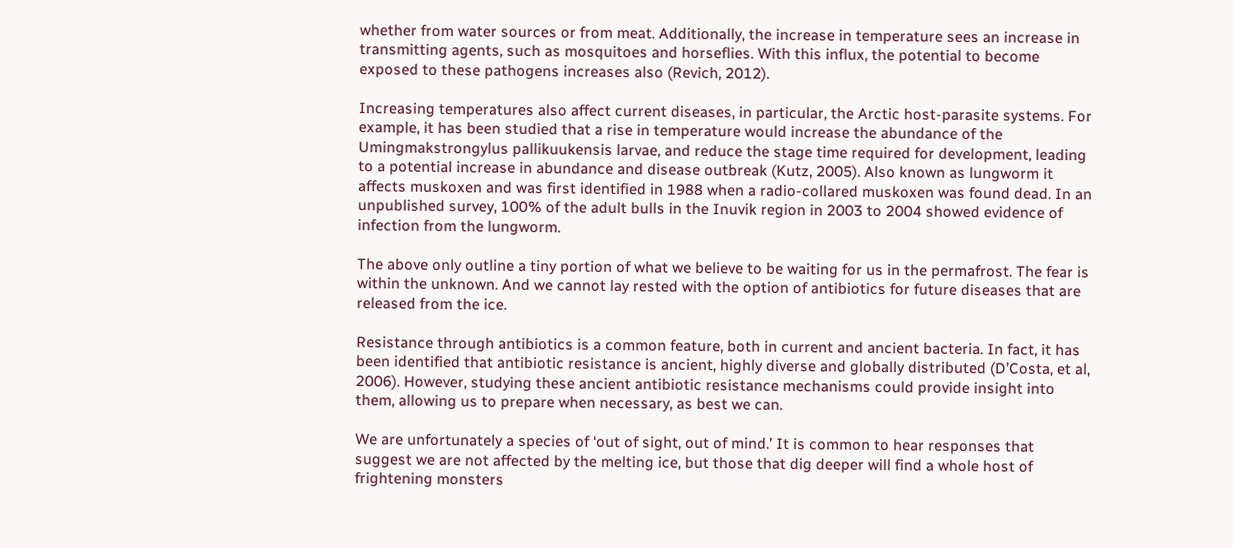whether from water sources or from meat. Additionally, the increase in temperature sees an increase in transmitting agents, such as mosquitoes and horseflies. With this influx, the potential to become exposed to these pathogens increases also (Revich, 2012).

Increasing temperatures also affect current diseases, in particular, the Arctic host-parasite systems. For example, it has been studied that a rise in temperature would increase the abundance of the Umingmakstrongylus pallikuukensis larvae, and reduce the stage time required for development, leading to a potential increase in abundance and disease outbreak (Kutz, 2005). Also known as lungworm it affects muskoxen and was first identified in 1988 when a radio-collared muskoxen was found dead. In an unpublished survey, 100% of the adult bulls in the Inuvik region in 2003 to 2004 showed evidence of infection from the lungworm.

The above only outline a tiny portion of what we believe to be waiting for us in the permafrost. The fear is within the unknown. And we cannot lay rested with the option of antibiotics for future diseases that are released from the ice.

Resistance through antibiotics is a common feature, both in current and ancient bacteria. In fact, it has been identified that antibiotic resistance is ancient, highly diverse and globally distributed (D’Costa, et al, 2006). However, studying these ancient antibiotic resistance mechanisms could provide insight into them, allowing us to prepare when necessary, as best we can.

We are unfortunately a species of ‘out of sight, out of mind.’ It is common to hear responses that suggest we are not affected by the melting ice, but those that dig deeper will find a whole host of frightening monsters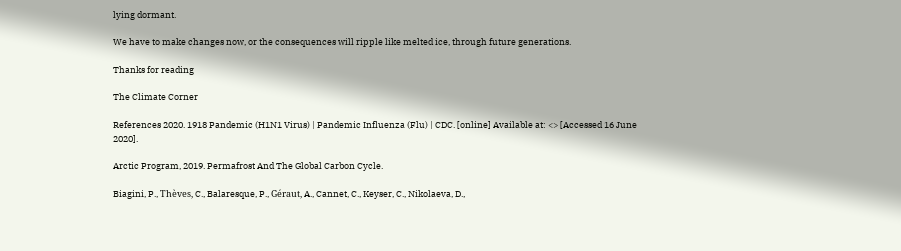lying dormant.

We have to make changes now, or the consequences will ripple like melted ice, through future generations.

Thanks for reading

The Climate Corner

References 2020. 1918 Pandemic (H1N1 Virus) | Pandemic Influenza (Flu) | CDC. [online] Available at: <> [Accessed 16 June 2020].

Arctic Program, 2019. Permafrost And The Global Carbon Cycle.

Biagini, P., Thèves, C., Balaresque, P., Géraut, A., Cannet, C., Keyser, C., Nikolaeva, D.,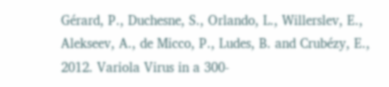Gérard, P., Duchesne, S., Orlando, L., Willerslev, E., Alekseev, A., de Micco, P., Ludes, B. and Crubézy, E., 2012. Variola Virus in a 300-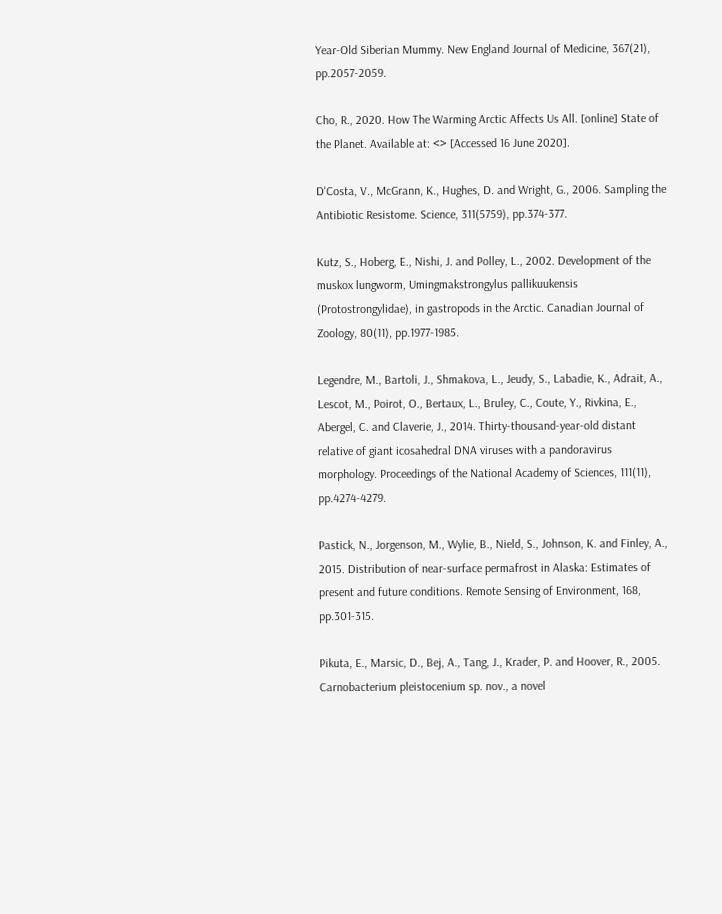Year-Old Siberian Mummy. New England Journal of Medicine, 367(21), pp.2057-2059.

Cho, R., 2020. How The Warming Arctic Affects Us All. [online] State of the Planet. Available at: <> [Accessed 16 June 2020].

D'Costa, V., McGrann, K., Hughes, D. and Wright, G., 2006. Sampling the Antibiotic Resistome. Science, 311(5759), pp.374-377.

Kutz, S., Hoberg, E., Nishi, J. and Polley, L., 2002. Development of the muskox lungworm, Umingmakstrongylus pallikuukensis (Protostrongylidae), in gastropods in the Arctic. Canadian Journal of Zoology, 80(11), pp.1977-1985.

Legendre, M., Bartoli, J., Shmakova, L., Jeudy, S., Labadie, K., Adrait, A., Lescot, M., Poirot, O., Bertaux, L., Bruley, C., Coute, Y., Rivkina, E., Abergel, C. and Claverie, J., 2014. Thirty-thousand-year-old distant relative of giant icosahedral DNA viruses with a pandoravirus morphology. Proceedings of the National Academy of Sciences, 111(11), pp.4274-4279.

Pastick, N., Jorgenson, M., Wylie, B., Nield, S., Johnson, K. and Finley, A., 2015. Distribution of near-surface permafrost in Alaska: Estimates of present and future conditions. Remote Sensing of Environment, 168, pp.301-315.

Pikuta, E., Marsic, D., Bej, A., Tang, J., Krader, P. and Hoover, R., 2005. Carnobacterium pleistocenium sp. nov., a novel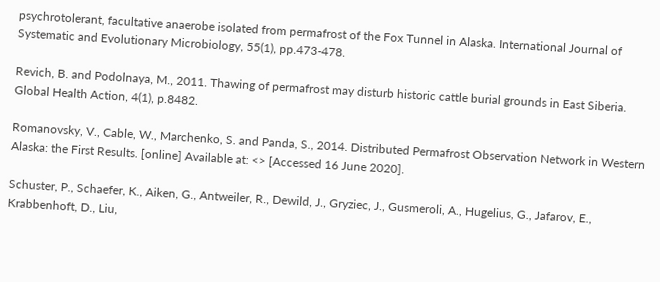psychrotolerant, facultative anaerobe isolated from permafrost of the Fox Tunnel in Alaska. International Journal of Systematic and Evolutionary Microbiology, 55(1), pp.473-478.

Revich, B. and Podolnaya, M., 2011. Thawing of permafrost may disturb historic cattle burial grounds in East Siberia. Global Health Action, 4(1), p.8482.

Romanovsky, V., Cable, W., Marchenko, S. and Panda, S., 2014. Distributed Permafrost Observation Network in Western Alaska: the First Results. [online] Available at: <> [Accessed 16 June 2020].

Schuster, P., Schaefer, K., Aiken, G., Antweiler, R., Dewild, J., Gryziec, J., Gusmeroli, A., Hugelius, G., Jafarov, E., Krabbenhoft, D., Liu,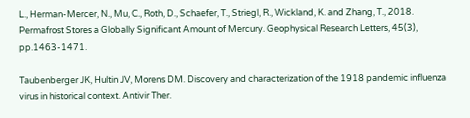L., Herman‐Mercer, N., Mu, C., Roth, D., Schaefer, T., Striegl, R., Wickland, K. and Zhang, T., 2018. Permafrost Stores a Globally Significant Amount of Mercury. Geophysical Research Letters, 45(3), pp.1463-1471.

Taubenberger JK, Hultin JV, Morens DM. Discovery and characterization of the 1918 pandemic influenza virus in historical context. Antivir Ther.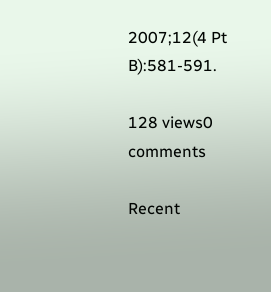2007;12(4 Pt B):581-591.

128 views0 comments

Recent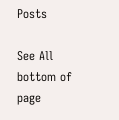Posts

See All
bottom of page